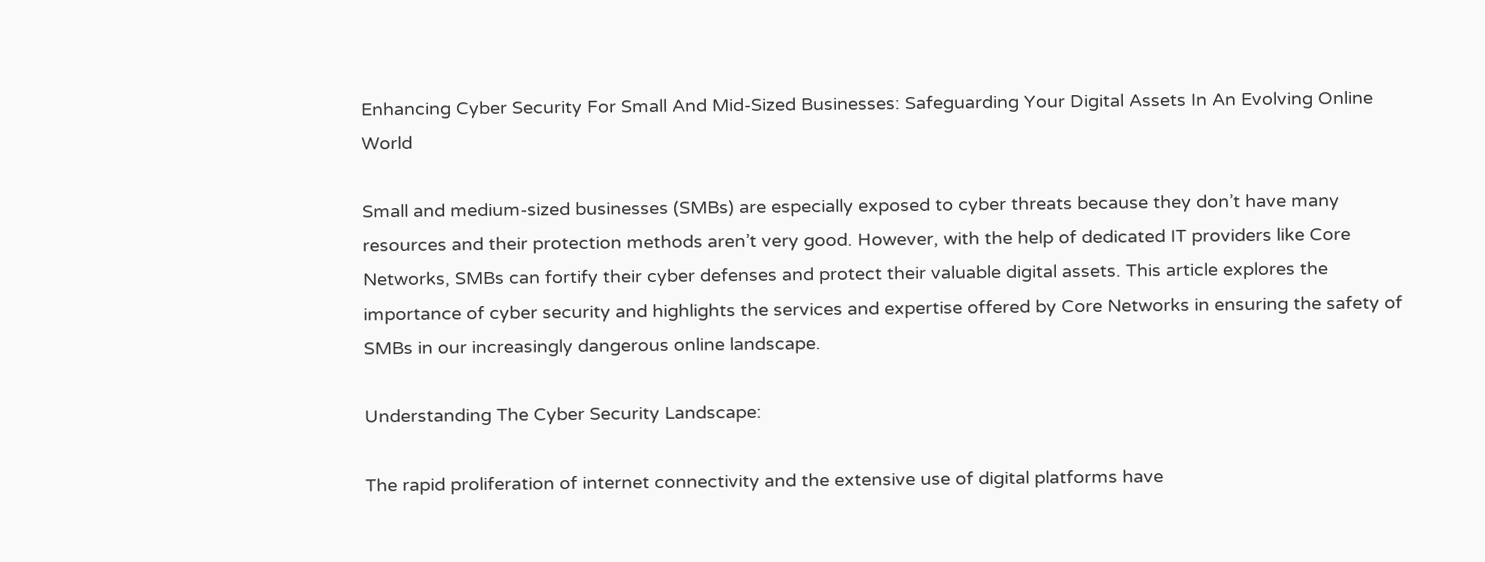Enhancing Cyber Security For Small And Mid-Sized Businesses: Safeguarding Your Digital Assets In An Evolving Online World

Small and medium-sized businesses (SMBs) are especially exposed to cyber threats because they don’t have many resources and their protection methods aren’t very good. However, with the help of dedicated IT providers like Core Networks, SMBs can fortify their cyber defenses and protect their valuable digital assets. This article explores the importance of cyber security and highlights the services and expertise offered by Core Networks in ensuring the safety of SMBs in our increasingly dangerous online landscape.

Understanding The Cyber Security Landscape:

The rapid proliferation of internet connectivity and the extensive use of digital platforms have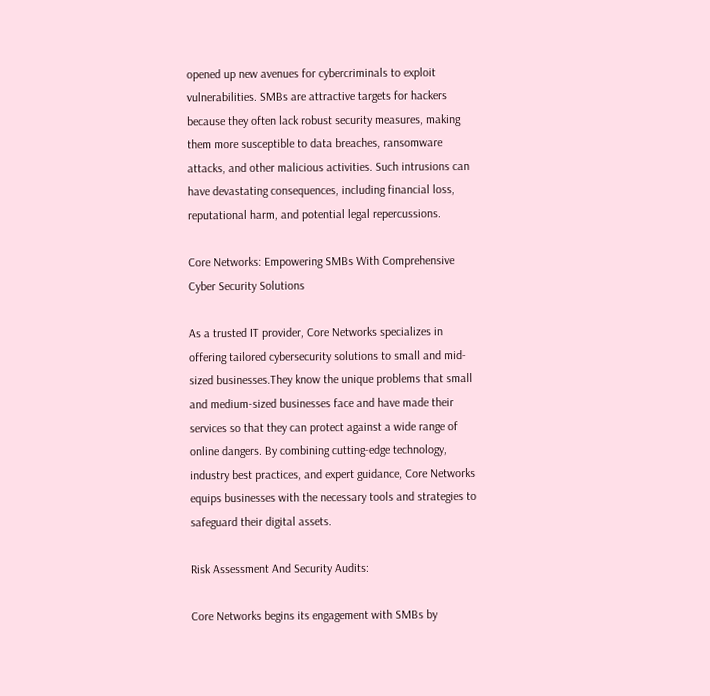opened up new avenues for cybercriminals to exploit vulnerabilities. SMBs are attractive targets for hackers because they often lack robust security measures, making them more susceptible to data breaches, ransomware attacks, and other malicious activities. Such intrusions can have devastating consequences, including financial loss, reputational harm, and potential legal repercussions.

Core Networks: Empowering SMBs With Comprehensive Cyber Security Solutions

As a trusted IT provider, Core Networks specializes in offering tailored cybersecurity solutions to small and mid-sized businesses.They know the unique problems that small and medium-sized businesses face and have made their services so that they can protect against a wide range of online dangers. By combining cutting-edge technology, industry best practices, and expert guidance, Core Networks equips businesses with the necessary tools and strategies to safeguard their digital assets.

Risk Assessment And Security Audits:

Core Networks begins its engagement with SMBs by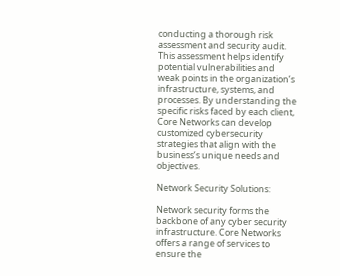conducting a thorough risk assessment and security audit. This assessment helps identify potential vulnerabilities and weak points in the organization’s infrastructure, systems, and processes. By understanding the specific risks faced by each client, Core Networks can develop customized cybersecurity strategies that align with the business’s unique needs and objectives.

Network Security Solutions:

Network security forms the backbone of any cyber security infrastructure. Core Networks offers a range of services to ensure the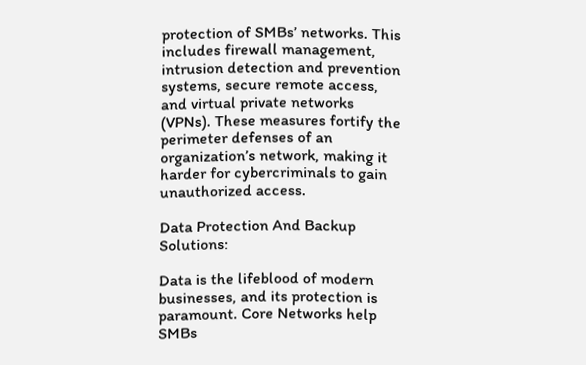protection of SMBs’ networks. This includes firewall management, intrusion detection and prevention systems, secure remote access, and virtual private networks (VPNs). These measures fortify the perimeter defenses of an organization’s network, making it harder for cybercriminals to gain unauthorized access.

Data Protection And Backup Solutions:

Data is the lifeblood of modern businesses, and its protection is paramount. Core Networks help SMBs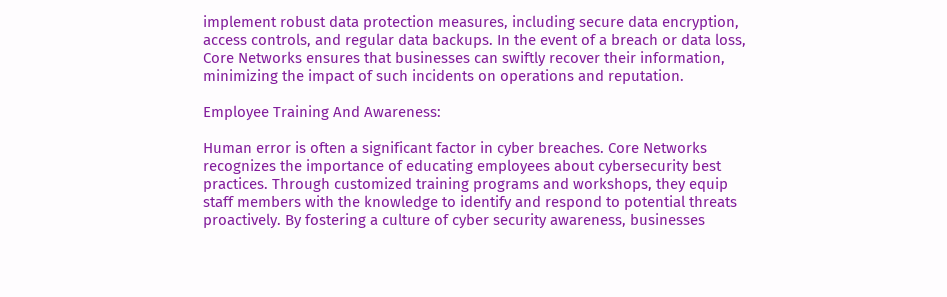implement robust data protection measures, including secure data encryption, access controls, and regular data backups. In the event of a breach or data loss, Core Networks ensures that businesses can swiftly recover their information, minimizing the impact of such incidents on operations and reputation.

Employee Training And Awareness:

Human error is often a significant factor in cyber breaches. Core Networks recognizes the importance of educating employees about cybersecurity best practices. Through customized training programs and workshops, they equip staff members with the knowledge to identify and respond to potential threats proactively. By fostering a culture of cyber security awareness, businesses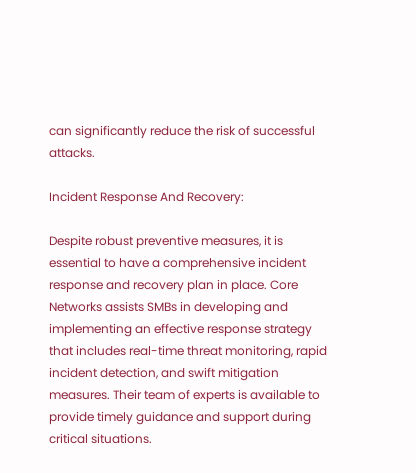can significantly reduce the risk of successful attacks.

Incident Response And Recovery:

Despite robust preventive measures, it is essential to have a comprehensive incident response and recovery plan in place. Core Networks assists SMBs in developing and implementing an effective response strategy that includes real-time threat monitoring, rapid incident detection, and swift mitigation measures. Their team of experts is available to provide timely guidance and support during critical situations.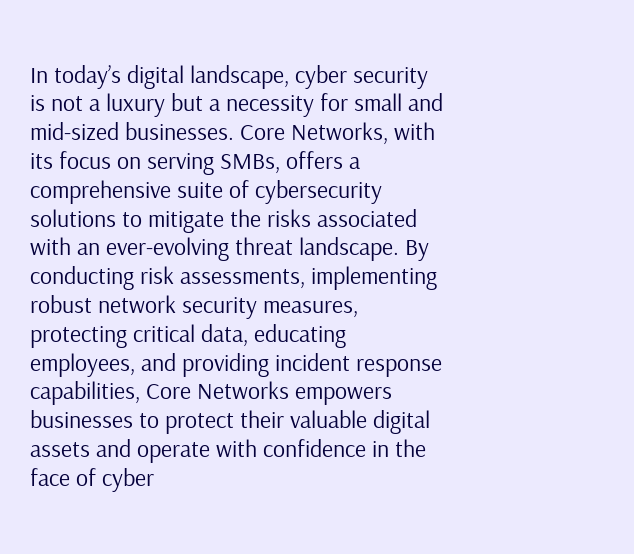In today’s digital landscape, cyber security is not a luxury but a necessity for small and mid-sized businesses. Core Networks, with its focus on serving SMBs, offers a comprehensive suite of cybersecurity solutions to mitigate the risks associated with an ever-evolving threat landscape. By conducting risk assessments, implementing robust network security measures, protecting critical data, educating employees, and providing incident response capabilities, Core Networks empowers businesses to protect their valuable digital assets and operate with confidence in the face of cyber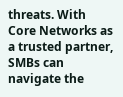threats. With Core Networks as a trusted partner, SMBs can navigate the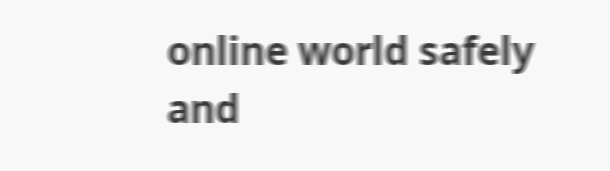online world safely and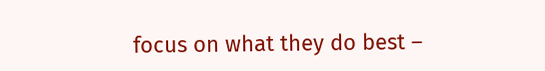focus on what they do best –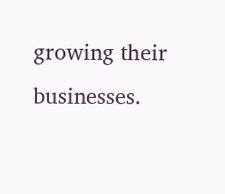growing their businesses.